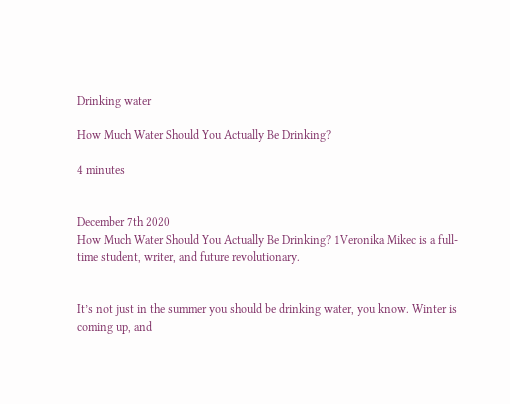Drinking water

How Much Water Should You Actually Be Drinking?

4 minutes


December 7th 2020
How Much Water Should You Actually Be Drinking? 1Veronika Mikec is a full-time student, writer, and future revolutionary.


It’s not just in the summer you should be drinking water, you know. Winter is coming up, and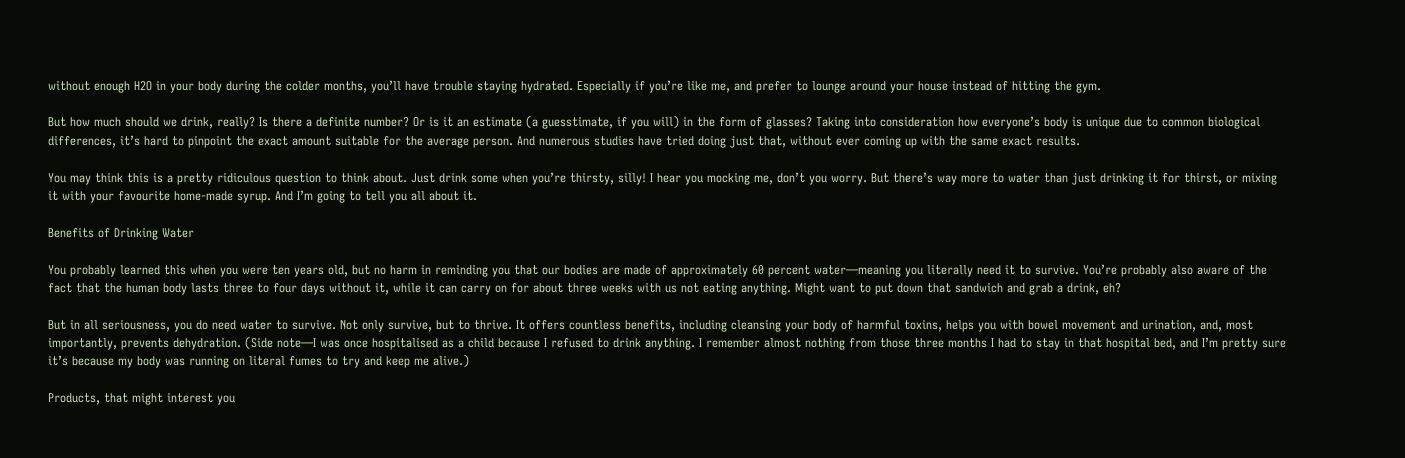without enough H2O in your body during the colder months, you’ll have trouble staying hydrated. Especially if you’re like me, and prefer to lounge around your house instead of hitting the gym.

But how much should we drink, really? Is there a definite number? Or is it an estimate (a guesstimate, if you will) in the form of glasses? Taking into consideration how everyone’s body is unique due to common biological differences, it’s hard to pinpoint the exact amount suitable for the average person. And numerous studies have tried doing just that, without ever coming up with the same exact results.

You may think this is a pretty ridiculous question to think about. Just drink some when you’re thirsty, silly! I hear you mocking me, don’t you worry. But there’s way more to water than just drinking it for thirst, or mixing it with your favourite home-made syrup. And I’m going to tell you all about it.

Benefits of Drinking Water

You probably learned this when you were ten years old, but no harm in reminding you that our bodies are made of approximately 60 percent water—meaning you literally need it to survive. You’re probably also aware of the fact that the human body lasts three to four days without it, while it can carry on for about three weeks with us not eating anything. Might want to put down that sandwich and grab a drink, eh?

But in all seriousness, you do need water to survive. Not only survive, but to thrive. It offers countless benefits, including cleansing your body of harmful toxins, helps you with bowel movement and urination, and, most importantly, prevents dehydration. (Side note—I was once hospitalised as a child because I refused to drink anything. I remember almost nothing from those three months I had to stay in that hospital bed, and I’m pretty sure it’s because my body was running on literal fumes to try and keep me alive.)

Products, that might interest you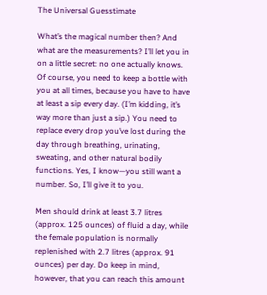The Universal Guesstimate

What’s the magical number then? And what are the measurements? I’ll let you in on a little secret: no one actually knows. Of course, you need to keep a bottle with you at all times, because you have to have at least a sip every day. (I’m kidding, it’s way more than just a sip.) You need to replace every drop you’ve lost during the day through breathing, urinating, sweating, and other natural bodily functions. Yes, I know—you still want a number. So, I’ll give it to you.

Men should drink at least 3.7 litres (approx. 125 ounces) of fluid a day, while the female population is normally replenished with 2.7 litres (approx. 91 ounces) per day. Do keep in mind, however, that you can reach this amount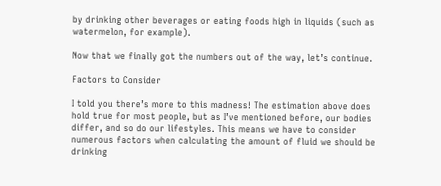by drinking other beverages or eating foods high in liquids (such as watermelon, for example).

Now that we finally got the numbers out of the way, let’s continue.

Factors to Consider

I told you there’s more to this madness! The estimation above does hold true for most people, but as I’ve mentioned before, our bodies differ, and so do our lifestyles. This means we have to consider numerous factors when calculating the amount of fluid we should be drinking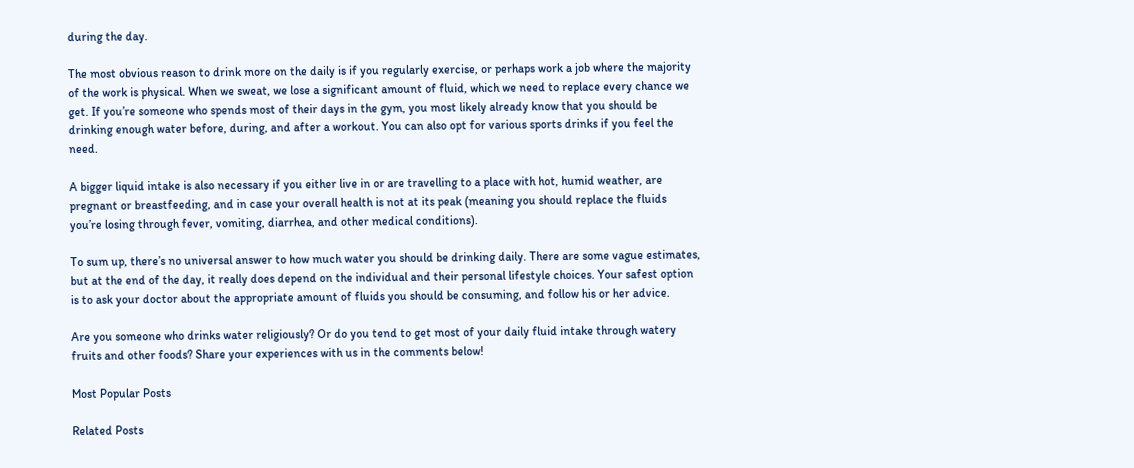during the day.

The most obvious reason to drink more on the daily is if you regularly exercise, or perhaps work a job where the majority of the work is physical. When we sweat, we lose a significant amount of fluid, which we need to replace every chance we get. If you’re someone who spends most of their days in the gym, you most likely already know that you should be drinking enough water before, during, and after a workout. You can also opt for various sports drinks if you feel the need.

A bigger liquid intake is also necessary if you either live in or are travelling to a place with hot, humid weather, are pregnant or breastfeeding, and in case your overall health is not at its peak (meaning you should replace the fluids you’re losing through fever, vomiting, diarrhea, and other medical conditions).

To sum up, there’s no universal answer to how much water you should be drinking daily. There are some vague estimates, but at the end of the day, it really does depend on the individual and their personal lifestyle choices. Your safest option is to ask your doctor about the appropriate amount of fluids you should be consuming, and follow his or her advice.

Are you someone who drinks water religiously? Or do you tend to get most of your daily fluid intake through watery fruits and other foods? Share your experiences with us in the comments below!

Most Popular Posts

Related Posts